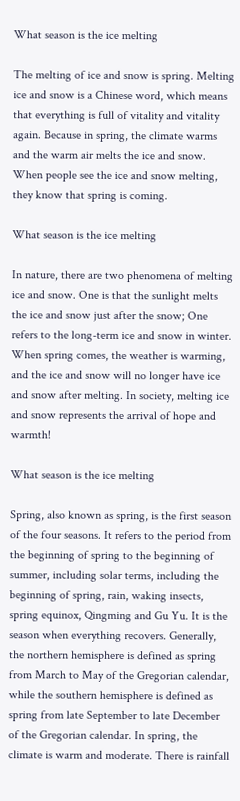What season is the ice melting

The melting of ice and snow is spring. Melting ice and snow is a Chinese word, which means that everything is full of vitality and vitality again. Because in spring, the climate warms and the warm air melts the ice and snow. When people see the ice and snow melting, they know that spring is coming.

What season is the ice melting

In nature, there are two phenomena of melting ice and snow. One is that the sunlight melts the ice and snow just after the snow; One refers to the long-term ice and snow in winter. When spring comes, the weather is warming, and the ice and snow will no longer have ice and snow after melting. In society, melting ice and snow represents the arrival of hope and warmth!

What season is the ice melting

Spring, also known as spring, is the first season of the four seasons. It refers to the period from the beginning of spring to the beginning of summer, including solar terms, including the beginning of spring, rain, waking insects, spring equinox, Qingming and Gu Yu. It is the season when everything recovers. Generally, the northern hemisphere is defined as spring from March to May of the Gregorian calendar, while the southern hemisphere is defined as spring from late September to late December of the Gregorian calendar. In spring, the climate is warm and moderate. There is rainfall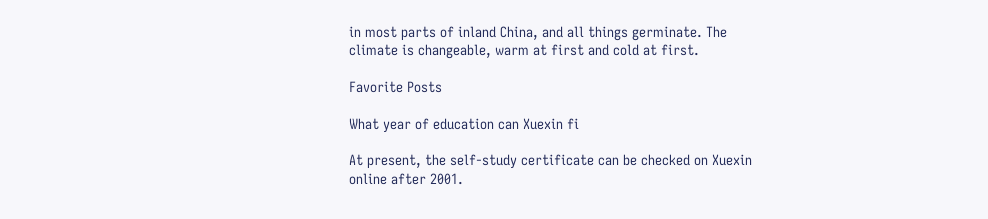in most parts of inland China, and all things germinate. The climate is changeable, warm at first and cold at first.

Favorite Posts

What year of education can Xuexin fi

At present, the self-study certificate can be checked on Xuexin online after 2001.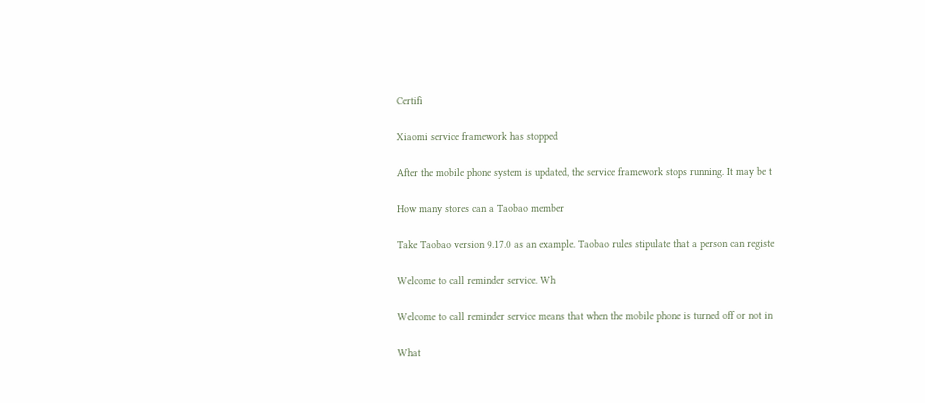Certifi

Xiaomi service framework has stopped

After the mobile phone system is updated, the service framework stops running. It may be t

How many stores can a Taobao member

Take Taobao version 9.17.0 as an example. Taobao rules stipulate that a person can registe

Welcome to call reminder service. Wh

Welcome to call reminder service means that when the mobile phone is turned off or not in

What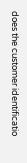does the customer identificatio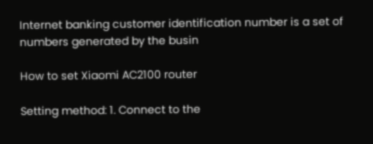Internet banking customer identification number is a set of numbers generated by the busin

How to set Xiaomi AC2100 router

Setting method: 1. Connect to the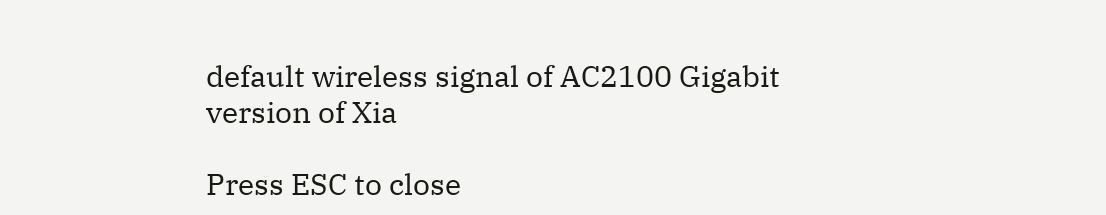default wireless signal of AC2100 Gigabit version of Xia

Press ESC to close